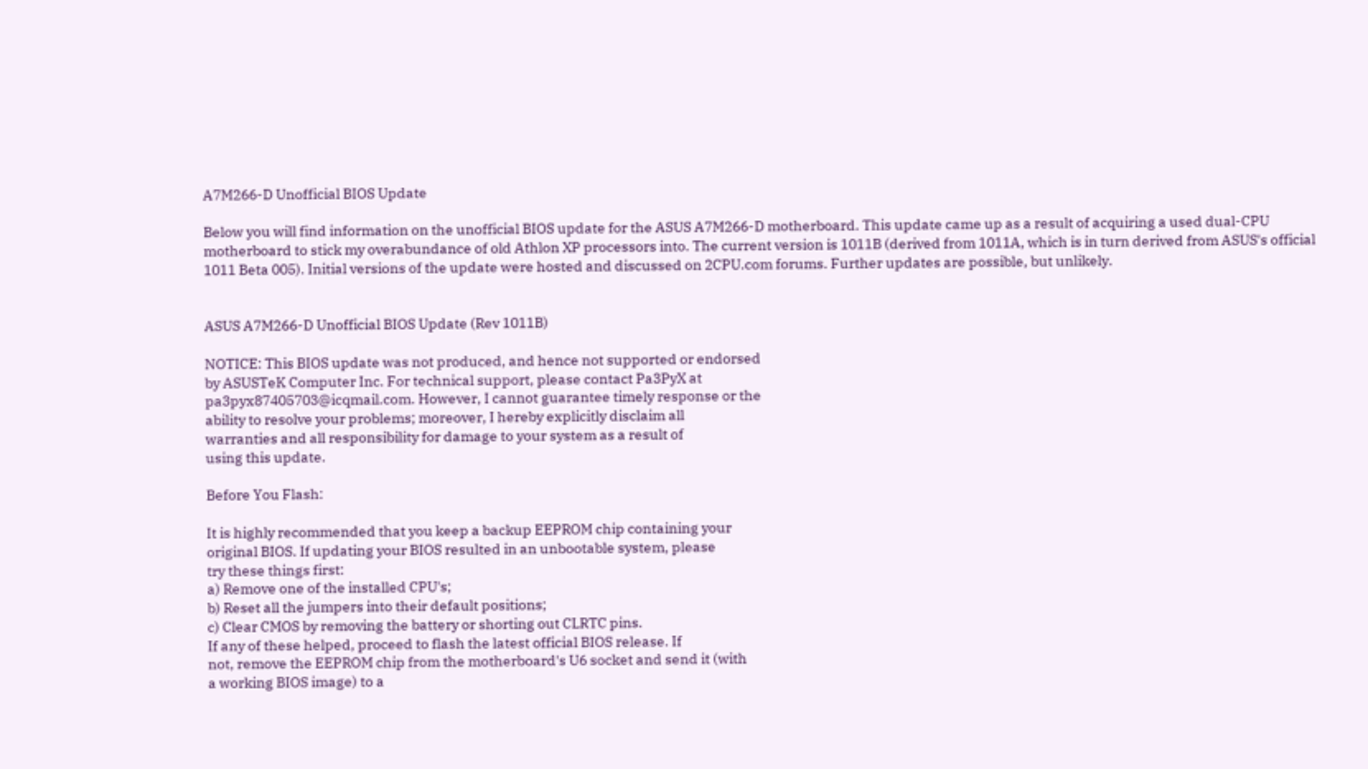A7M266-D Unofficial BIOS Update

Below you will find information on the unofficial BIOS update for the ASUS A7M266-D motherboard. This update came up as a result of acquiring a used dual-CPU motherboard to stick my overabundance of old Athlon XP processors into. The current version is 1011B (derived from 1011A, which is in turn derived from ASUS's official 1011 Beta 005). Initial versions of the update were hosted and discussed on 2CPU.com forums. Further updates are possible, but unlikely.


ASUS A7M266-D Unofficial BIOS Update (Rev 1011B)

NOTICE: This BIOS update was not produced, and hence not supported or endorsed
by ASUSTeK Computer Inc. For technical support, please contact Pa3PyX at
pa3pyx87405703@icqmail.com. However, I cannot guarantee timely response or the
ability to resolve your problems; moreover, I hereby explicitly disclaim all
warranties and all responsibility for damage to your system as a result of
using this update.

Before You Flash:

It is highly recommended that you keep a backup EEPROM chip containing your
original BIOS. If updating your BIOS resulted in an unbootable system, please
try these things first:
a) Remove one of the installed CPU's;
b) Reset all the jumpers into their default positions;
c) Clear CMOS by removing the battery or shorting out CLRTC pins.
If any of these helped, proceed to flash the latest official BIOS release. If
not, remove the EEPROM chip from the motherboard's U6 socket and send it (with
a working BIOS image) to a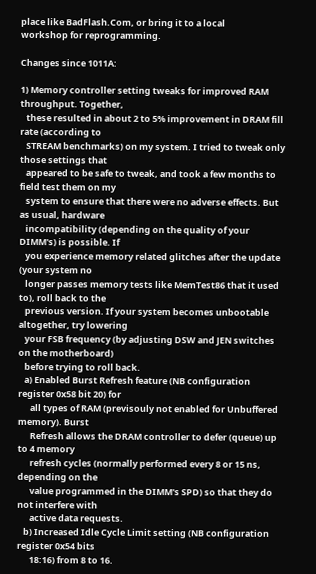place like BadFlash.Com, or bring it to a local
workshop for reprogramming.

Changes since 1011A:

1) Memory controller setting tweaks for improved RAM throughput. Together,
   these resulted in about 2 to 5% improvement in DRAM fill rate (according to
   STREAM benchmarks) on my system. I tried to tweak only those settings that
   appeared to be safe to tweak, and took a few months to field test them on my
   system to ensure that there were no adverse effects. But as usual, hardware
   incompatibility (depending on the quality of your DIMM's) is possible. If
   you experience memory related glitches after the update (your system no
   longer passes memory tests like MemTest86 that it used to), roll back to the
   previous version. If your system becomes unbootable altogether, try lowering
   your FSB frequency (by adjusting DSW and JEN switches on the motherboard)
   before trying to roll back.
   a) Enabled Burst Refresh feature (NB configuration register 0x58 bit 20) for
      all types of RAM (previsouly not enabled for Unbuffered memory). Burst
      Refresh allows the DRAM controller to defer (queue) up to 4 memory
      refresh cycles (normally performed every 8 or 15 ns, depending on the
      value programmed in the DIMM's SPD) so that they do not interfere with
      active data requests.
   b) Increased Idle Cycle Limit setting (NB configuration register 0x54 bits
      18:16) from 8 to 16.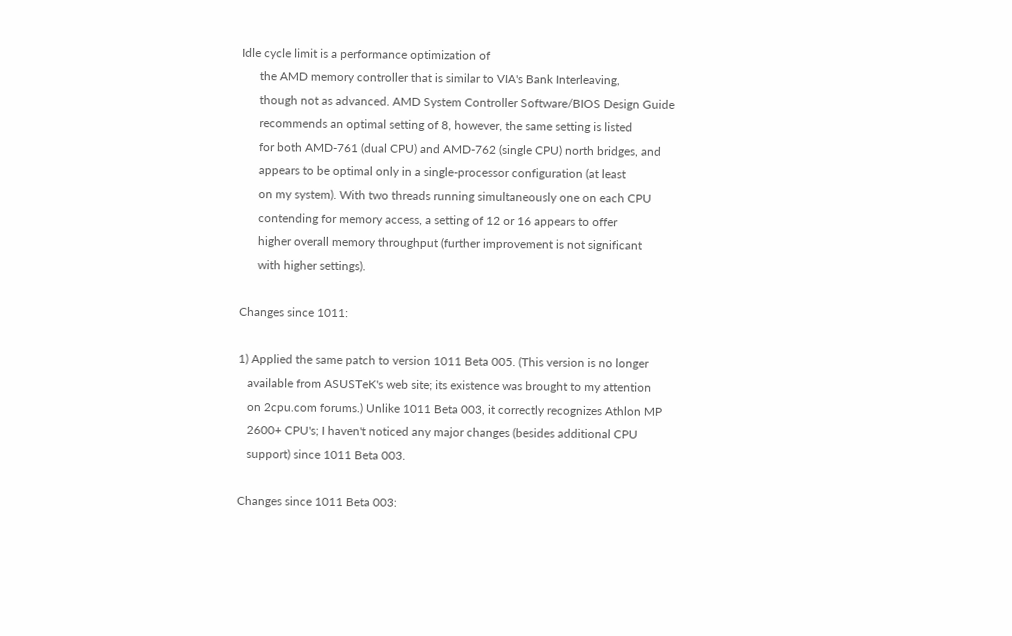Idle cycle limit is a performance optimization of
      the AMD memory controller that is similar to VIA's Bank Interleaving,
      though not as advanced. AMD System Controller Software/BIOS Design Guide
      recommends an optimal setting of 8, however, the same setting is listed
      for both AMD-761 (dual CPU) and AMD-762 (single CPU) north bridges, and
      appears to be optimal only in a single-processor configuration (at least
      on my system). With two threads running simultaneously one on each CPU
      contending for memory access, a setting of 12 or 16 appears to offer
      higher overall memory throughput (further improvement is not significant
      with higher settings).

Changes since 1011:

1) Applied the same patch to version 1011 Beta 005. (This version is no longer
   available from ASUSTeK's web site; its existence was brought to my attention
   on 2cpu.com forums.) Unlike 1011 Beta 003, it correctly recognizes Athlon MP
   2600+ CPU's; I haven't noticed any major changes (besides additional CPU
   support) since 1011 Beta 003.

Changes since 1011 Beta 003: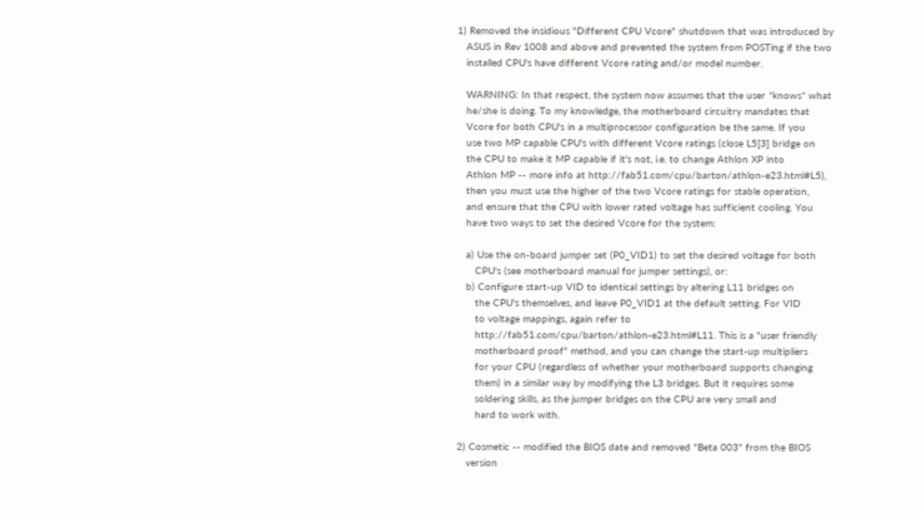1) Removed the insidious "Different CPU Vcore" shutdown that was introduced by
   ASUS in Rev 1008 and above and prevented the system from POSTing if the two
   installed CPU's have different Vcore rating and/or model number.

   WARNING: In that respect, the system now assumes that the user *knows* what
   he/she is doing. To my knowledge, the motherboard circuitry mandates that
   Vcore for both CPU's in a multiprocessor configuration be the same. If you
   use two MP capable CPU's with different Vcore ratings (close L5[3] bridge on
   the CPU to make it MP capable if it's not, i.e. to change Athlon XP into
   Athlon MP -- more info at http://fab51.com/cpu/barton/athlon-e23.html#L5),
   then you must use the higher of the two Vcore ratings for stable operation,
   and ensure that the CPU with lower rated voltage has sufficient cooling. You
   have two ways to set the desired Vcore for the system:

   a) Use the on-board jumper set (P0_VID1) to set the desired voltage for both
      CPU's (see motherboard manual for jumper settings), or:
   b) Configure start-up VID to identical settings by altering L11 bridges on
      the CPU's themselves, and leave P0_VID1 at the default setting. For VID
      to voltage mappings, again refer to
      http://fab51.com/cpu/barton/athlon-e23.html#L11. This is a "user friendly
      motherboard proof" method, and you can change the start-up multipliers
      for your CPU (regardless of whether your motherboard supports changing
      them) in a similar way by modifying the L3 bridges. But it requires some
      soldering skills, as the jumper bridges on the CPU are very small and
      hard to work with.

2) Cosmetic -- modified the BIOS date and removed "Beta 003" from the BIOS
   version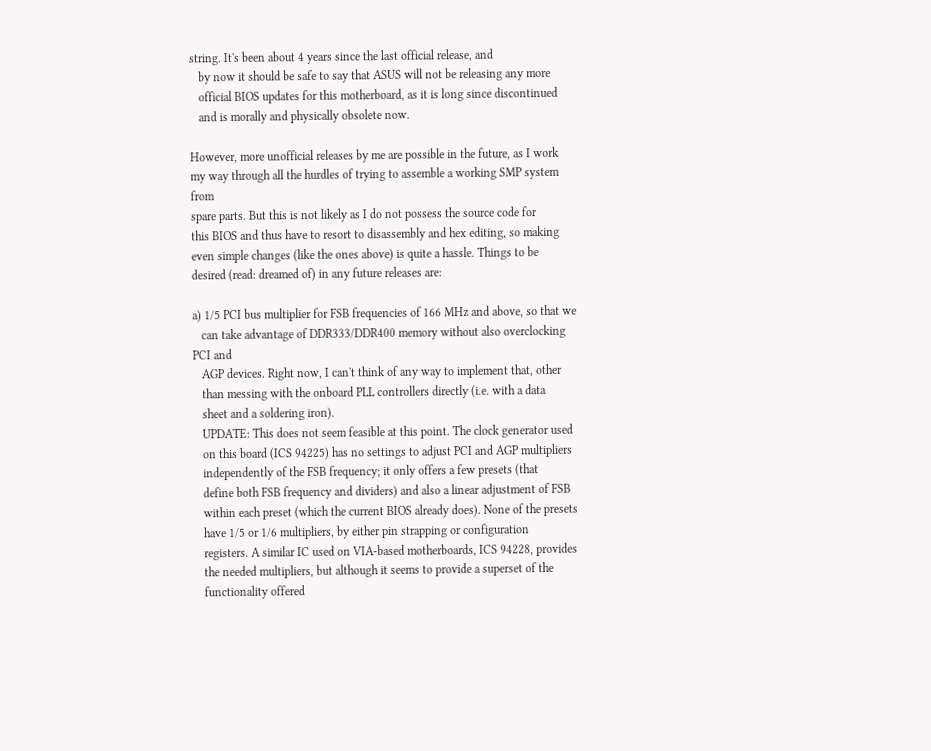string. It's been about 4 years since the last official release, and
   by now it should be safe to say that ASUS will not be releasing any more
   official BIOS updates for this motherboard, as it is long since discontinued
   and is morally and physically obsolete now.

However, more unofficial releases by me are possible in the future, as I work
my way through all the hurdles of trying to assemble a working SMP system from
spare parts. But this is not likely as I do not possess the source code for
this BIOS and thus have to resort to disassembly and hex editing, so making
even simple changes (like the ones above) is quite a hassle. Things to be
desired (read: dreamed of) in any future releases are:

a) 1/5 PCI bus multiplier for FSB frequencies of 166 MHz and above, so that we
   can take advantage of DDR333/DDR400 memory without also overclocking PCI and
   AGP devices. Right now, I can't think of any way to implement that, other
   than messing with the onboard PLL controllers directly (i.e. with a data
   sheet and a soldering iron).
   UPDATE: This does not seem feasible at this point. The clock generator used
   on this board (ICS 94225) has no settings to adjust PCI and AGP multipliers
   independently of the FSB frequency; it only offers a few presets (that
   define both FSB frequency and dividers) and also a linear adjustment of FSB
   within each preset (which the current BIOS already does). None of the presets
   have 1/5 or 1/6 multipliers, by either pin strapping or configuration
   registers. A similar IC used on VIA-based motherboards, ICS 94228, provides
   the needed multipliers, but although it seems to provide a superset of the
   functionality offered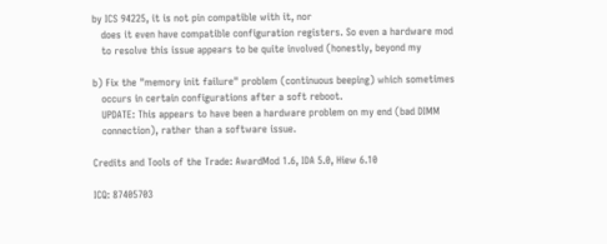by ICS 94225, it is not pin compatible with it, nor
   does it even have compatible configuration registers. So even a hardware mod
   to resolve this issue appears to be quite involved (honestly, beyond my

b) Fix the "memory init failure" problem (continuous beeping) which sometimes
   occurs in certain configurations after a soft reboot.
   UPDATE: This appears to have been a hardware problem on my end (bad DIMM
   connection), rather than a software issue.

Credits and Tools of the Trade: AwardMod 1.6, IDA 5.0, Hiew 6.10

ICQ: 87405703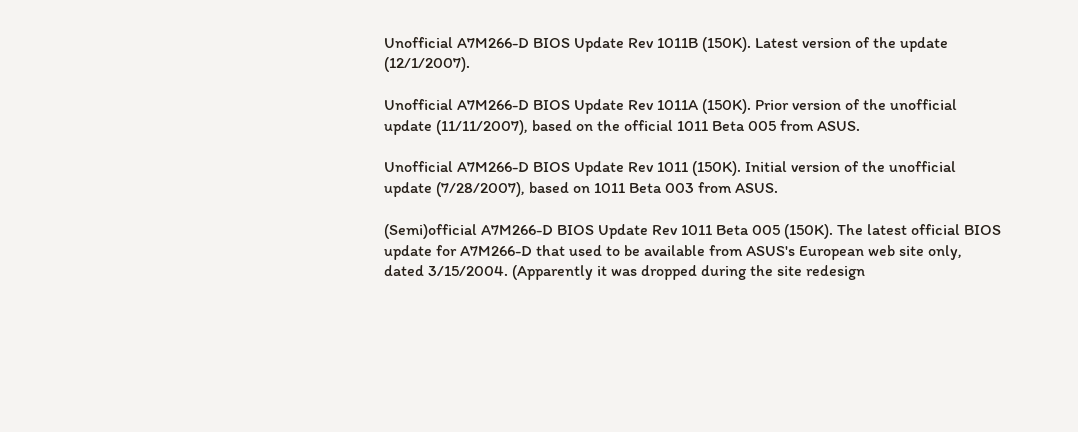Unofficial A7M266-D BIOS Update Rev 1011B (150K). Latest version of the update (12/1/2007).

Unofficial A7M266-D BIOS Update Rev 1011A (150K). Prior version of the unofficial update (11/11/2007), based on the official 1011 Beta 005 from ASUS.

Unofficial A7M266-D BIOS Update Rev 1011 (150K). Initial version of the unofficial update (7/28/2007), based on 1011 Beta 003 from ASUS.

(Semi)official A7M266-D BIOS Update Rev 1011 Beta 005 (150K). The latest official BIOS update for A7M266-D that used to be available from ASUS's European web site only, dated 3/15/2004. (Apparently it was dropped during the site redesign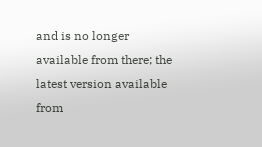and is no longer available from there; the latest version available from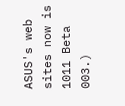ASUS's web sites now is 1011 Beta 003.)